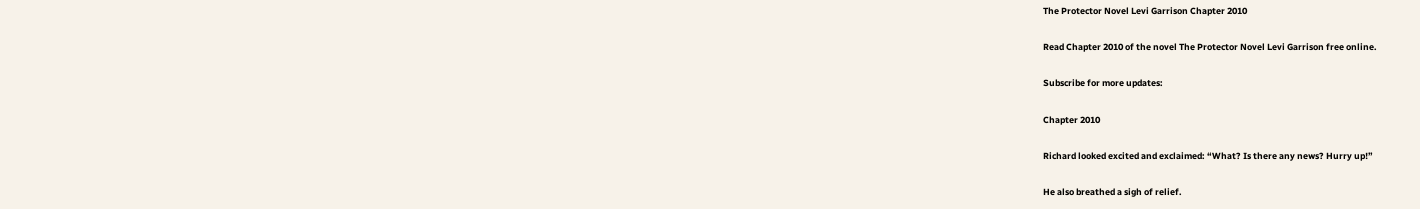The Protector Novel Levi Garrison Chapter 2010

Read Chapter 2010 of the novel The Protector Novel Levi Garrison free online.

Subscribe for more updates:

Chapter 2010

Richard looked excited and exclaimed: “What? Is there any news? Hurry up!”

He also breathed a sigh of relief.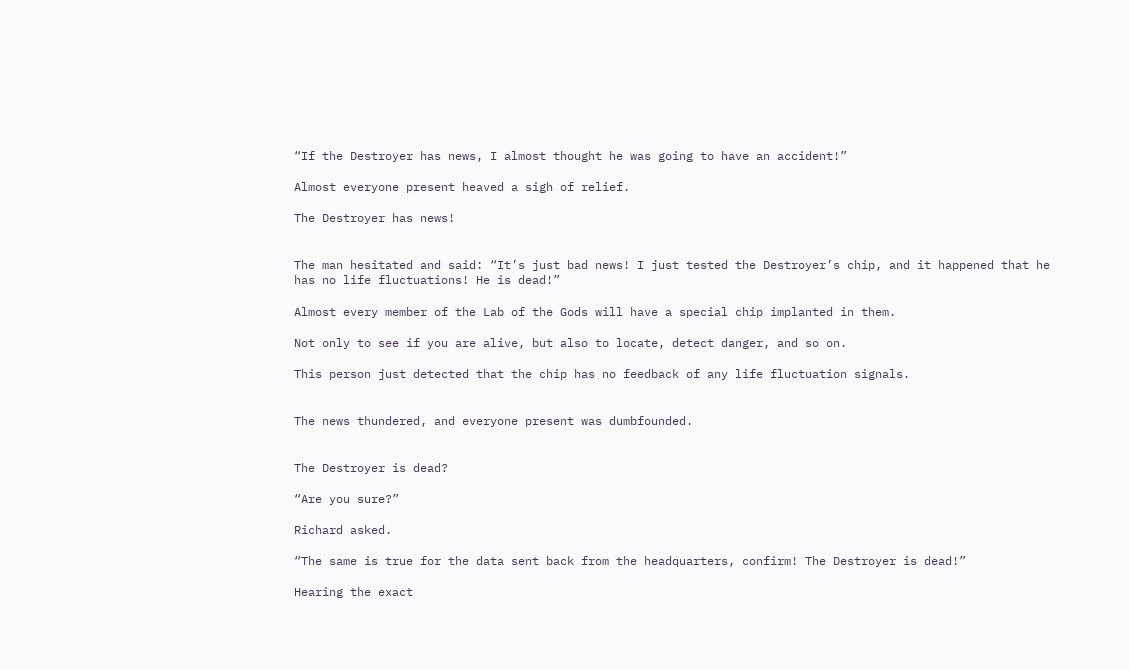“If the Destroyer has news, I almost thought he was going to have an accident!”

Almost everyone present heaved a sigh of relief.

The Destroyer has news!


The man hesitated and said: “It’s just bad news! I just tested the Destroyer’s chip, and it happened that he has no life fluctuations! He is dead!”

Almost every member of the Lab of the Gods will have a special chip implanted in them.

Not only to see if you are alive, but also to locate, detect danger, and so on.

This person just detected that the chip has no feedback of any life fluctuation signals.


The news thundered, and everyone present was dumbfounded.


The Destroyer is dead?

“Are you sure?”

Richard asked.

“The same is true for the data sent back from the headquarters, confirm! The Destroyer is dead!”

Hearing the exact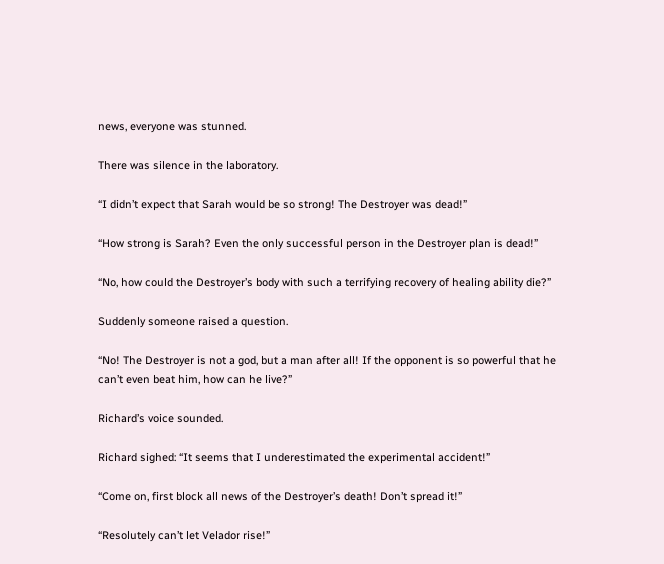news, everyone was stunned.

There was silence in the laboratory.

“I didn’t expect that Sarah would be so strong! The Destroyer was dead!”

“How strong is Sarah? Even the only successful person in the Destroyer plan is dead!”

“No, how could the Destroyer’s body with such a terrifying recovery of healing ability die?”

Suddenly someone raised a question.

“No! The Destroyer is not a god, but a man after all! If the opponent is so powerful that he can’t even beat him, how can he live?”

Richard’s voice sounded.

Richard sighed: “It seems that I underestimated the experimental accident!”

“Come on, first block all news of the Destroyer’s death! Don’t spread it!”

“Resolutely can’t let Velador rise!”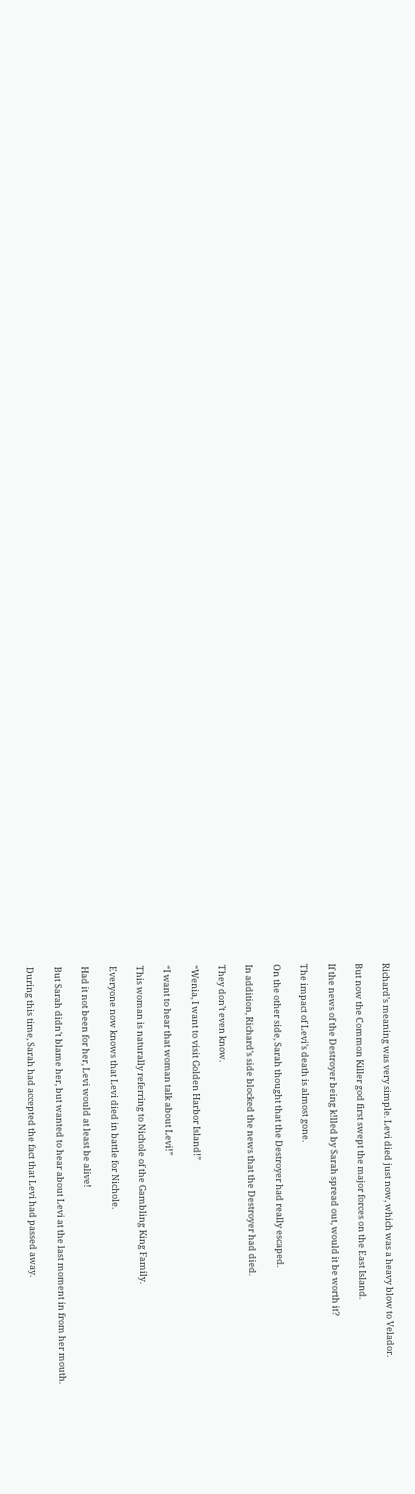Richard’s meaning was very simple. Levi died just now, which was a heavy blow to Velador.

But now the Common Killer god first swept the major forces on the East Island.

If the news of the Destroyer being k!lled by Sarah spread out, would it be worth it?

The impact of Levi’s death is almost gone.

On the other side, Sarah thought that the Destroyer had really escaped.

In addition, Richard’s side blocked the news that the Destroyer had died.

They don’t even know.

“Wenia, I want to visit Golden Harbor Island!”

“I want to hear that woman talk about Levi!”

This woman is naturally referring to Nichole of the Gambling King Family.

Everyone now knows that Levi died in battle for Nichole.

Had it not been for her, Levi would at least be alive!

But Sarah didn’t blame her, but wanted to hear about Levi at the last moment in from her mouth.

During this time, Sarah had accepted the fact that Levi had passed away.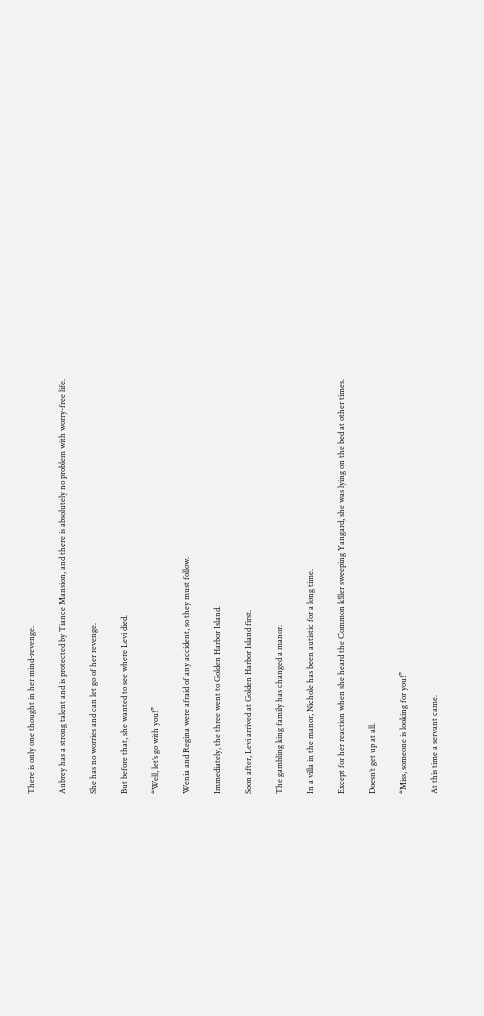There is only one thought in her mind-revenge.

Aubrey has a strong talent and is protected by Tiance Mansion, and there is absolutely no problem with worry-free life.

She has no worries and can let go of her revenge.

But before that, she wanted to see where Levi died.

“Well, let’s go with you!”

Wenia and Regina were afraid of any accident, so they must follow.

Immediately, the three went to Golden Harbor Island.

Soon after, Levi arrived at Golden Harbor Island first.

The gambling king family has changed a manor.

In a villa in the manor, Nichole has been autistic for a long time.

Except for her reaction when she heard the Common k!ller sweeping Yangard, she was lying on the bed at other times.

Doesn’t get up at all.

“Miss, someone is looking for you!”

At this time a servant came.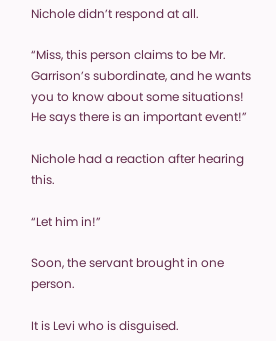Nichole didn’t respond at all.

“Miss, this person claims to be Mr. Garrison’s subordinate, and he wants you to know about some situations! He says there is an important event!”

Nichole had a reaction after hearing this.

“Let him in!”

Soon, the servant brought in one person.

It is Levi who is disguised.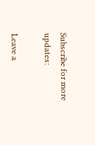Subscribe for more updates:

Leave a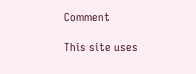Comment

This site uses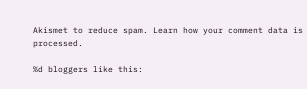Akismet to reduce spam. Learn how your comment data is processed.

%d bloggers like this: